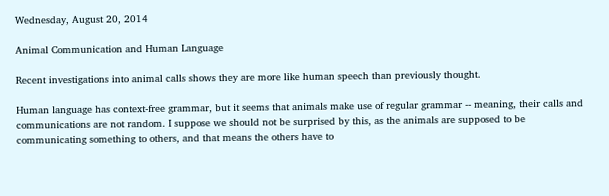Wednesday, August 20, 2014

Animal Communication and Human Language

Recent investigations into animal calls shows they are more like human speech than previously thought.

Human language has context-free grammar, but it seems that animals make use of regular grammar -- meaning, their calls and communications are not random. I suppose we should not be surprised by this, as the animals are supposed to be communicating something to others, and that means the others have to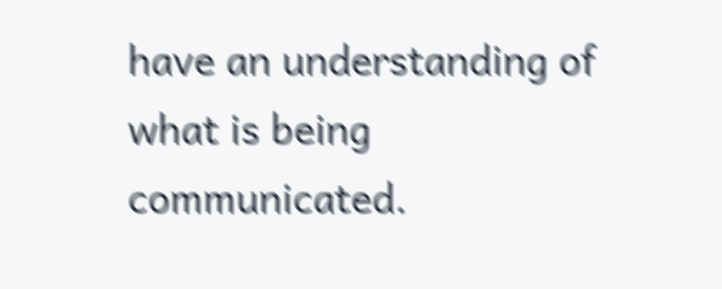have an understanding of what is being communicated.